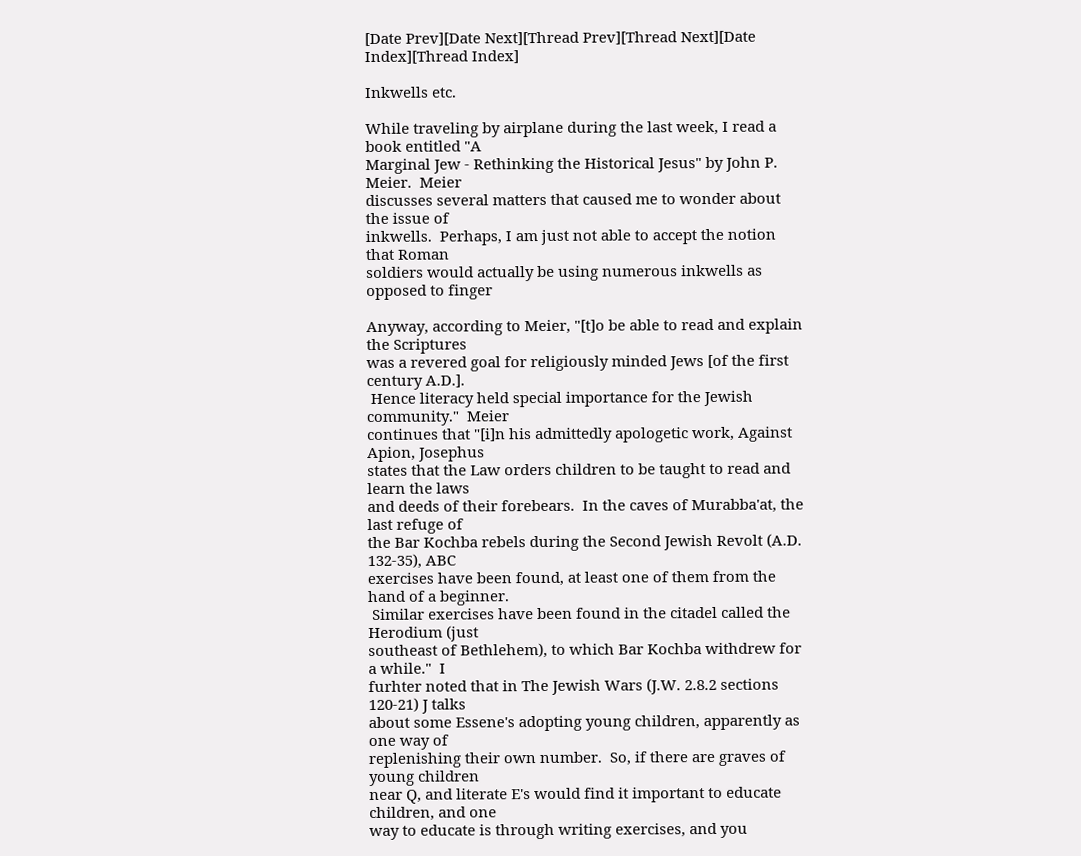[Date Prev][Date Next][Thread Prev][Thread Next][Date Index][Thread Index]

Inkwells etc.

While traveling by airplane during the last week, I read a book entitled "A
Marginal Jew - Rethinking the Historical Jesus" by John P. Meier.  Meier
discusses several matters that caused me to wonder about the issue of
inkwells.  Perhaps, I am just not able to accept the notion that Roman
soldiers would actually be using numerous inkwells as opposed to finger

Anyway, according to Meier, "[t]o be able to read and explain the Scriptures
was a revered goal for religiously minded Jews [of the first century A.D.].
 Hence literacy held special importance for the Jewish community."  Meier
continues that "[i]n his admittedly apologetic work, Against Apion, Josephus
states that the Law orders children to be taught to read and learn the laws
and deeds of their forebears.  In the caves of Murabba'at, the last refuge of
the Bar Kochba rebels during the Second Jewish Revolt (A.D. 132-35), ABC
exercises have been found, at least one of them from the hand of a beginner.
 Similar exercises have been found in the citadel called the Herodium (just
southeast of Bethlehem), to which Bar Kochba withdrew for a while."  I
furhter noted that in The Jewish Wars (J.W. 2.8.2 sections 120-21) J talks
about some Essene's adopting young children, apparently as one way of
replenishing their own number.  So, if there are graves of young children
near Q, and literate E's would find it important to educate children, and one
way to educate is through writing exercises, and you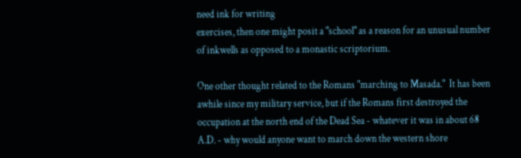need ink for writing
exercises, then one might posit a "school" as a reason for an unusual number
of inkwells as opposed to a monastic scriptorium.

One other thought related to the Romans "marching to Masada."  It has been
awhile since my military service, but if the Romans first destroyed the
occupation at the north end of the Dead Sea - whatever it was in about 68
A.D. - why would anyone want to march down the western shore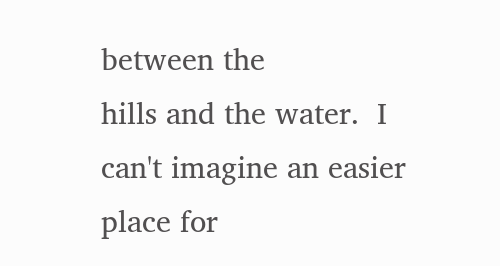between the
hills and the water.  I can't imagine an easier place for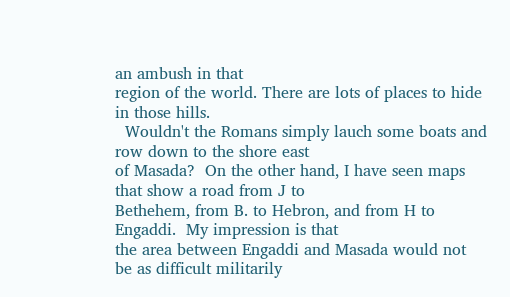an ambush in that
region of the world. There are lots of places to hide in those hills.
  Wouldn't the Romans simply lauch some boats and row down to the shore east
of Masada?  On the other hand, I have seen maps that show a road from J to
Bethehem, from B. to Hebron, and from H to Engaddi.  My impression is that
the area between Engaddi and Masada would not be as difficult militarily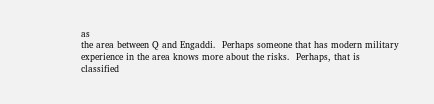as
the area between Q and Engaddi.  Perhaps someone that has modern military
experience in the area knows more about the risks.  Perhaps, that is
classified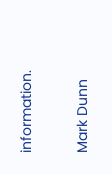information.

Mark Dunn